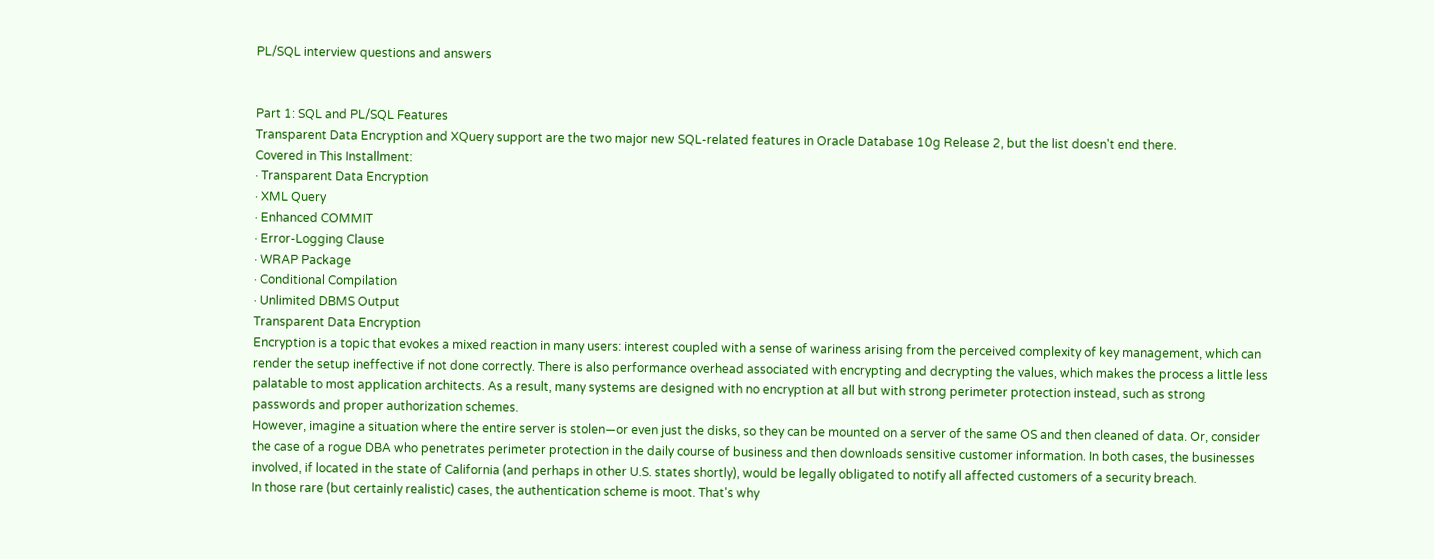PL/SQL interview questions and answers


Part 1: SQL and PL/SQL Features
Transparent Data Encryption and XQuery support are the two major new SQL-related features in Oracle Database 10g Release 2, but the list doesn't end there.
Covered in This Installment:
· Transparent Data Encryption
· XML Query
· Enhanced COMMIT
· Error-Logging Clause
· WRAP Package
· Conditional Compilation
· Unlimited DBMS Output
Transparent Data Encryption
Encryption is a topic that evokes a mixed reaction in many users: interest coupled with a sense of wariness arising from the perceived complexity of key management, which can render the setup ineffective if not done correctly. There is also performance overhead associated with encrypting and decrypting the values, which makes the process a little less palatable to most application architects. As a result, many systems are designed with no encryption at all but with strong perimeter protection instead, such as strong passwords and proper authorization schemes.
However, imagine a situation where the entire server is stolen—or even just the disks, so they can be mounted on a server of the same OS and then cleaned of data. Or, consider the case of a rogue DBA who penetrates perimeter protection in the daily course of business and then downloads sensitive customer information. In both cases, the businesses involved, if located in the state of California (and perhaps in other U.S. states shortly), would be legally obligated to notify all affected customers of a security breach.
In those rare (but certainly realistic) cases, the authentication scheme is moot. That's why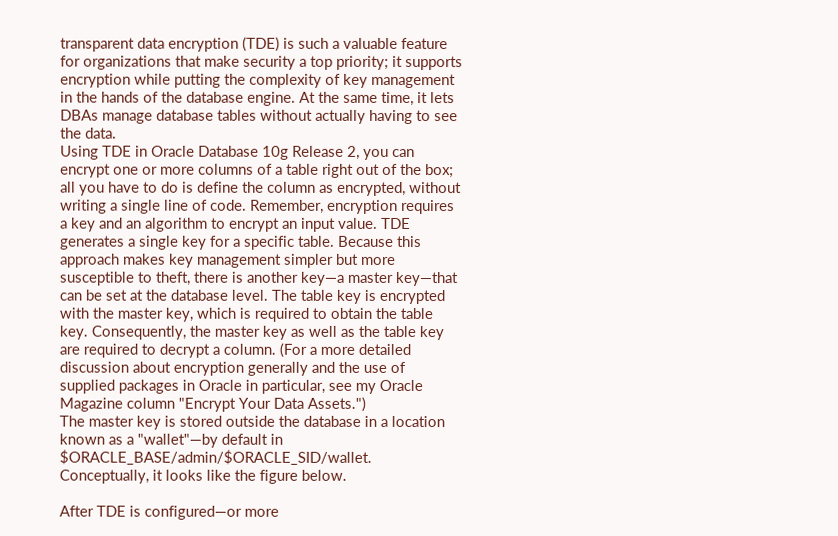transparent data encryption (TDE) is such a valuable feature for organizations that make security a top priority; it supports encryption while putting the complexity of key management in the hands of the database engine. At the same time, it lets DBAs manage database tables without actually having to see the data.
Using TDE in Oracle Database 10g Release 2, you can encrypt one or more columns of a table right out of the box; all you have to do is define the column as encrypted, without writing a single line of code. Remember, encryption requires a key and an algorithm to encrypt an input value. TDE generates a single key for a specific table. Because this approach makes key management simpler but more susceptible to theft, there is another key—a master key—that can be set at the database level. The table key is encrypted with the master key, which is required to obtain the table key. Consequently, the master key as well as the table key are required to decrypt a column. (For a more detailed discussion about encryption generally and the use of supplied packages in Oracle in particular, see my Oracle Magazine column "Encrypt Your Data Assets.")
The master key is stored outside the database in a location known as a "wallet"—by default in $ORACLE_BASE/admin/$ORACLE_SID/wallet. Conceptually, it looks like the figure below.

After TDE is configured—or more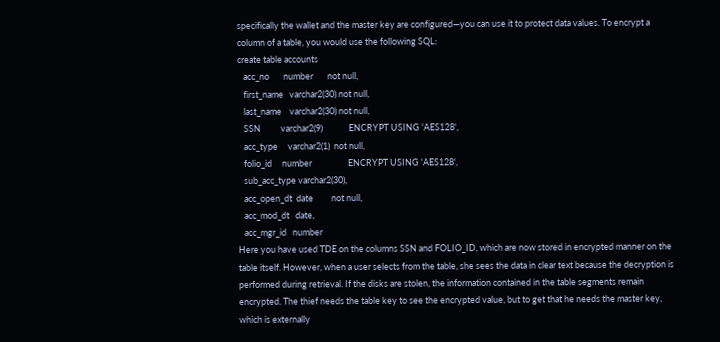specifically the wallet and the master key are configured—you can use it to protect data values. To encrypt a column of a table, you would use the following SQL:
create table accounts
   acc_no       number       not null,
   first_name   varchar2(30) not null,
   last_name    varchar2(30) not null,
   SSN          varchar2(9)             ENCRYPT USING 'AES128',
   acc_type     varchar2(1)  not null,
   folio_id     number                  ENCRYPT USING 'AES128',
   sub_acc_type varchar2(30),
   acc_open_dt  date         not null,
   acc_mod_dt   date,
   acc_mgr_id   number
Here you have used TDE on the columns SSN and FOLIO_ID, which are now stored in encrypted manner on the table itself. However, when a user selects from the table, she sees the data in clear text because the decryption is performed during retrieval. If the disks are stolen, the information contained in the table segments remain encrypted. The thief needs the table key to see the encrypted value, but to get that he needs the master key, which is externally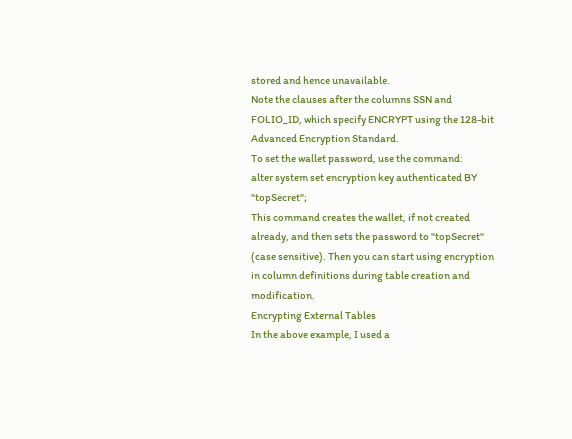stored and hence unavailable.
Note the clauses after the columns SSN and FOLIO_ID, which specify ENCRYPT using the 128-bit Advanced Encryption Standard.
To set the wallet password, use the command:
alter system set encryption key authenticated BY "topSecret";
This command creates the wallet, if not created already, and then sets the password to "topSecret" (case sensitive). Then you can start using encryption in column definitions during table creation and modification.
Encrypting External Tables
In the above example, I used a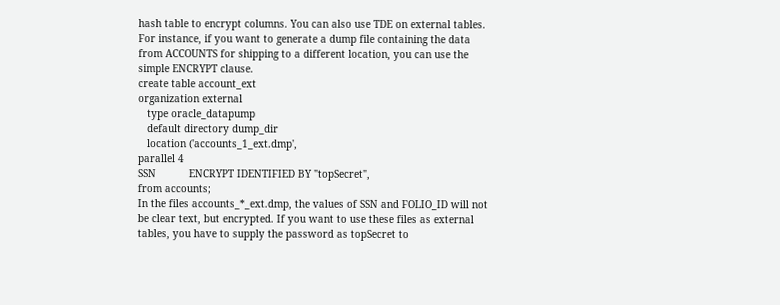hash table to encrypt columns. You can also use TDE on external tables. For instance, if you want to generate a dump file containing the data from ACCOUNTS for shipping to a different location, you can use the simple ENCRYPT clause.
create table account_ext
organization external
   type oracle_datapump
   default directory dump_dir
   location ('accounts_1_ext.dmp',
parallel 4
SSN           ENCRYPT IDENTIFIED BY "topSecret",
from accounts;
In the files accounts_*_ext.dmp, the values of SSN and FOLIO_ID will not be clear text, but encrypted. If you want to use these files as external tables, you have to supply the password as topSecret to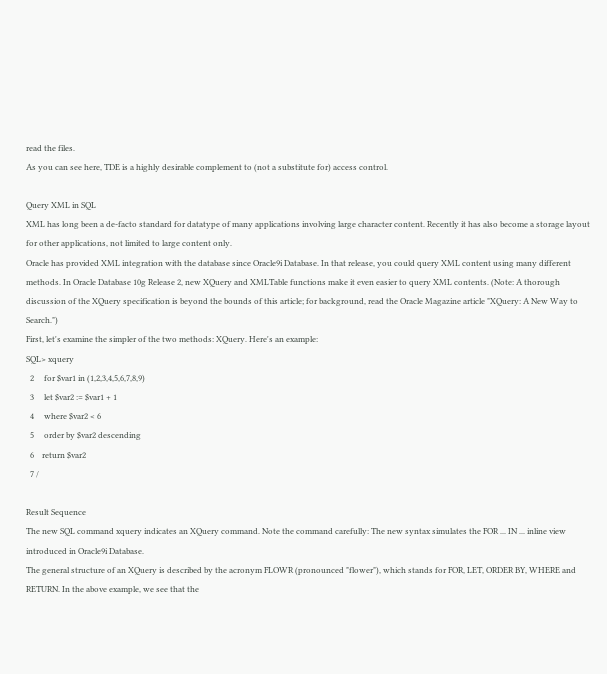read the files.
As you can see here, TDE is a highly desirable complement to (not a substitute for) access control.

Query XML in SQL
XML has long been a de-facto standard for datatype of many applications involving large character content. Recently it has also become a storage layout for other applications, not limited to large content only.
Oracle has provided XML integration with the database since Oracle9i Database. In that release, you could query XML content using many different methods. In Oracle Database 10g Release 2, new XQuery and XMLTable functions make it even easier to query XML contents. (Note: A thorough discussion of the XQuery specification is beyond the bounds of this article; for background, read the Oracle Magazine article "XQuery: A New Way to Search.")
First, let's examine the simpler of the two methods: XQuery. Here's an example:
SQL> xquery
  2     for $var1 in (1,2,3,4,5,6,7,8,9)
  3     let $var2 := $var1 + 1
  4     where $var2 < 6
  5     order by $var2 descending
  6    return $var2
  7 /

Result Sequence
The new SQL command xquery indicates an XQuery command. Note the command carefully: The new syntax simulates the FOR ... IN ... inline view introduced in Oracle9i Database.
The general structure of an XQuery is described by the acronym FLOWR (pronounced "flower"), which stands for FOR, LET, ORDER BY, WHERE and RETURN. In the above example, we see that the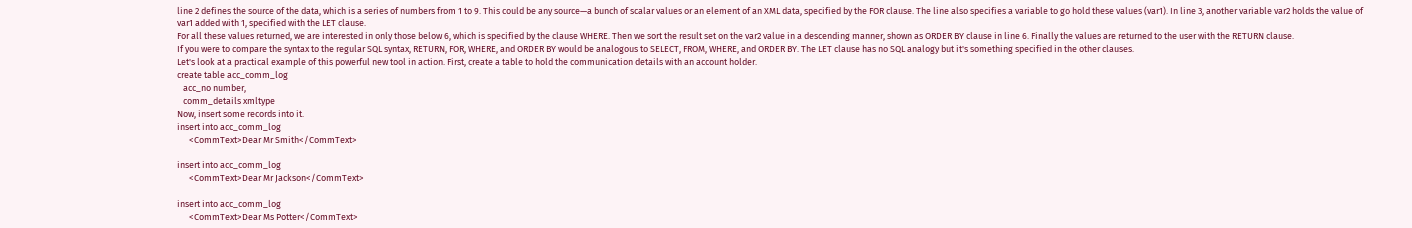line 2 defines the source of the data, which is a series of numbers from 1 to 9. This could be any source—a bunch of scalar values or an element of an XML data, specified by the FOR clause. The line also specifies a variable to go hold these values (var1). In line 3, another variable var2 holds the value of var1 added with 1, specified with the LET clause.
For all these values returned, we are interested in only those below 6, which is specified by the clause WHERE. Then we sort the result set on the var2 value in a descending manner, shown as ORDER BY clause in line 6. Finally the values are returned to the user with the RETURN clause.
If you were to compare the syntax to the regular SQL syntax, RETURN, FOR, WHERE, and ORDER BY would be analogous to SELECT, FROM, WHERE, and ORDER BY. The LET clause has no SQL analogy but it's something specified in the other clauses.
Let's look at a practical example of this powerful new tool in action. First, create a table to hold the communication details with an account holder.
create table acc_comm_log
   acc_no number,
   comm_details xmltype
Now, insert some records into it.
insert into acc_comm_log
      <CommText>Dear Mr Smith</CommText>

insert into acc_comm_log
      <CommText>Dear Mr Jackson</CommText>

insert into acc_comm_log
      <CommText>Dear Ms Potter</CommText>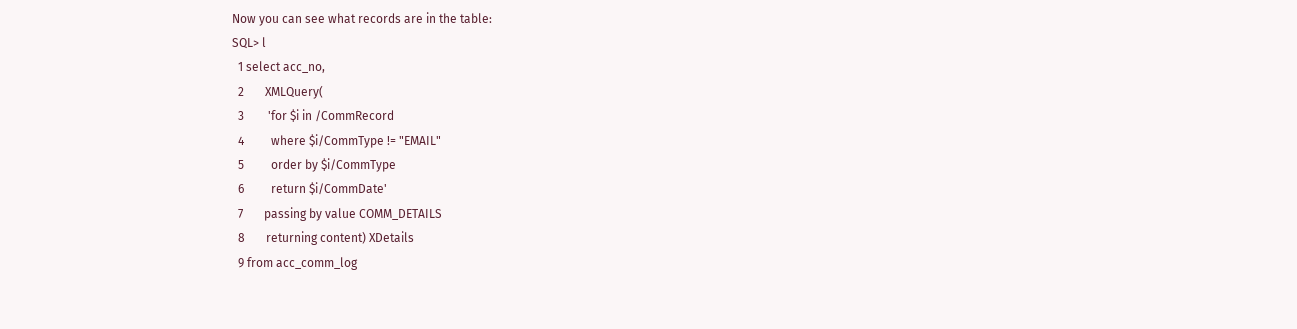Now you can see what records are in the table:
SQL> l
  1 select acc_no,
  2       XMLQuery(
  3        'for $i in /CommRecord
  4         where $i/CommType != "EMAIL"
  5         order by $i/CommType
  6         return $i/CommDate'
  7       passing by value COMM_DETAILS
  8       returning content) XDetails
  9 from acc_comm_log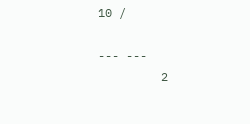10 /

--- ---
         2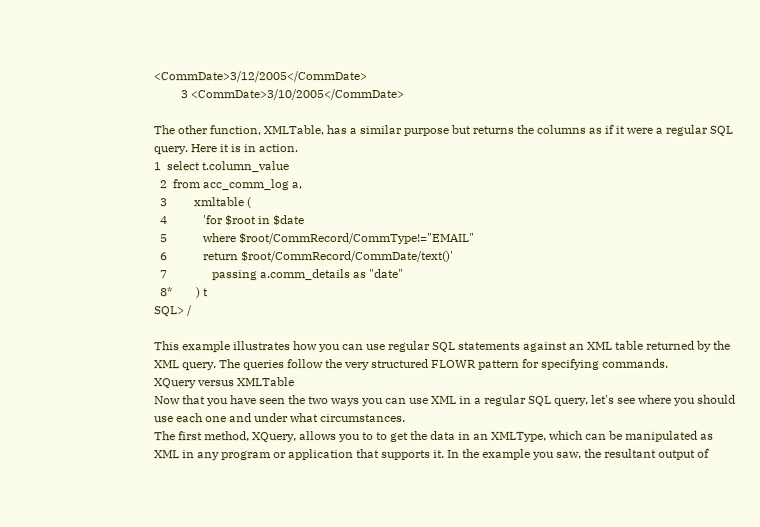<CommDate>3/12/2005</CommDate>
         3 <CommDate>3/10/2005</CommDate>

The other function, XMLTable, has a similar purpose but returns the columns as if it were a regular SQL query. Here it is in action.
1  select t.column_value
  2  from acc_comm_log a,
  3         xmltable (
  4            'for $root in $date
  5            where $root/CommRecord/CommType!="EMAIL"
  6            return $root/CommRecord/CommDate/text()'
  7               passing a.comm_details as "date"
  8*        ) t
SQL> /

This example illustrates how you can use regular SQL statements against an XML table returned by the XML query. The queries follow the very structured FLOWR pattern for specifying commands.
XQuery versus XMLTable
Now that you have seen the two ways you can use XML in a regular SQL query, let's see where you should use each one and under what circumstances.
The first method, XQuery, allows you to to get the data in an XMLType, which can be manipulated as XML in any program or application that supports it. In the example you saw, the resultant output of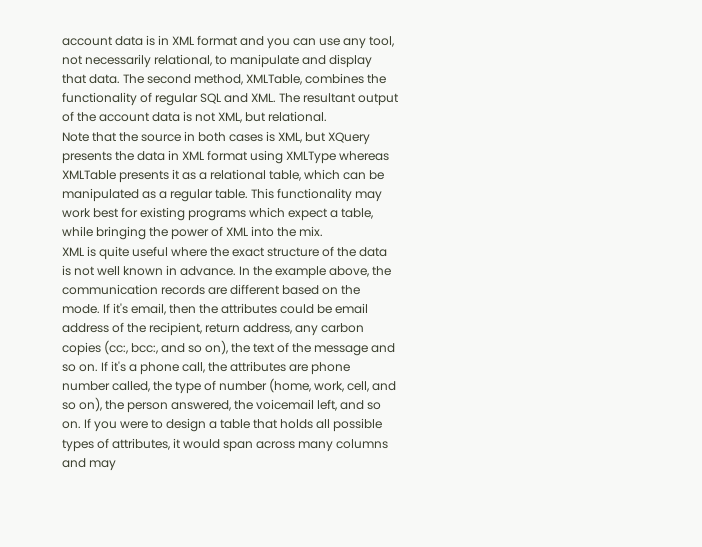account data is in XML format and you can use any tool, not necessarily relational, to manipulate and display that data. The second method, XMLTable, combines the functionality of regular SQL and XML. The resultant output of the account data is not XML, but relational.
Note that the source in both cases is XML, but XQuery presents the data in XML format using XMLType whereas XMLTable presents it as a relational table, which can be manipulated as a regular table. This functionality may work best for existing programs which expect a table, while bringing the power of XML into the mix.
XML is quite useful where the exact structure of the data is not well known in advance. In the example above, the communication records are different based on the mode. If it's email, then the attributes could be email address of the recipient, return address, any carbon copies (cc:, bcc:, and so on), the text of the message and so on. If it's a phone call, the attributes are phone number called, the type of number (home, work, cell, and so on), the person answered, the voicemail left, and so on. If you were to design a table that holds all possible types of attributes, it would span across many columns and may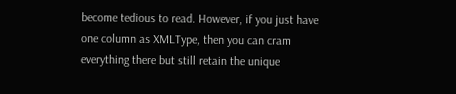become tedious to read. However, if you just have one column as XMLType, then you can cram everything there but still retain the unique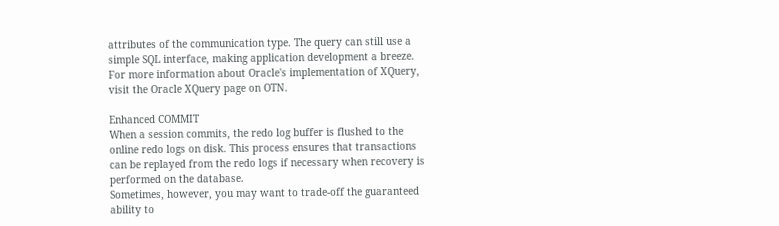attributes of the communication type. The query can still use a simple SQL interface, making application development a breeze.
For more information about Oracle's implementation of XQuery, visit the Oracle XQuery page on OTN.

Enhanced COMMIT
When a session commits, the redo log buffer is flushed to the online redo logs on disk. This process ensures that transactions can be replayed from the redo logs if necessary when recovery is performed on the database.
Sometimes, however, you may want to trade-off the guaranteed ability to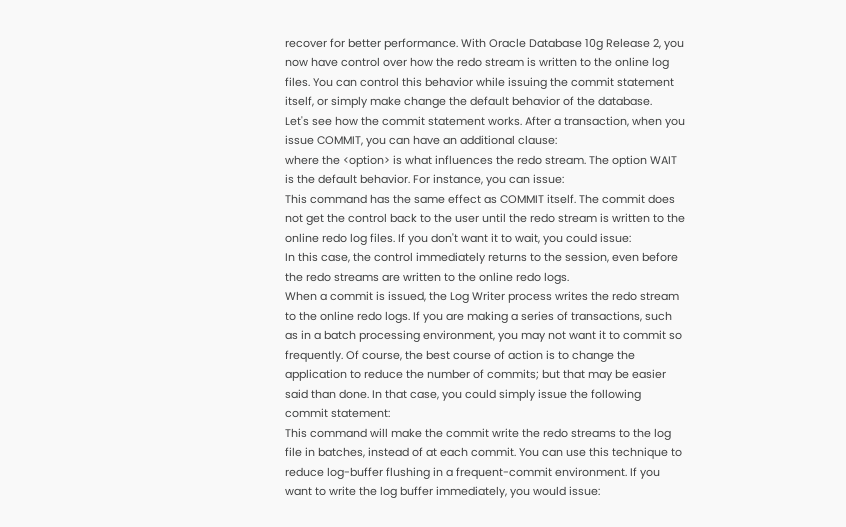recover for better performance. With Oracle Database 10g Release 2, you now have control over how the redo stream is written to the online log files. You can control this behavior while issuing the commit statement itself, or simply make change the default behavior of the database.
Let's see how the commit statement works. After a transaction, when you issue COMMIT, you can have an additional clause:
where the <option> is what influences the redo stream. The option WAIT is the default behavior. For instance, you can issue:
This command has the same effect as COMMIT itself. The commit does not get the control back to the user until the redo stream is written to the online redo log files. If you don't want it to wait, you could issue:
In this case, the control immediately returns to the session, even before the redo streams are written to the online redo logs.
When a commit is issued, the Log Writer process writes the redo stream to the online redo logs. If you are making a series of transactions, such as in a batch processing environment, you may not want it to commit so frequently. Of course, the best course of action is to change the application to reduce the number of commits; but that may be easier said than done. In that case, you could simply issue the following commit statement:
This command will make the commit write the redo streams to the log file in batches, instead of at each commit. You can use this technique to reduce log-buffer flushing in a frequent-commit environment. If you want to write the log buffer immediately, you would issue: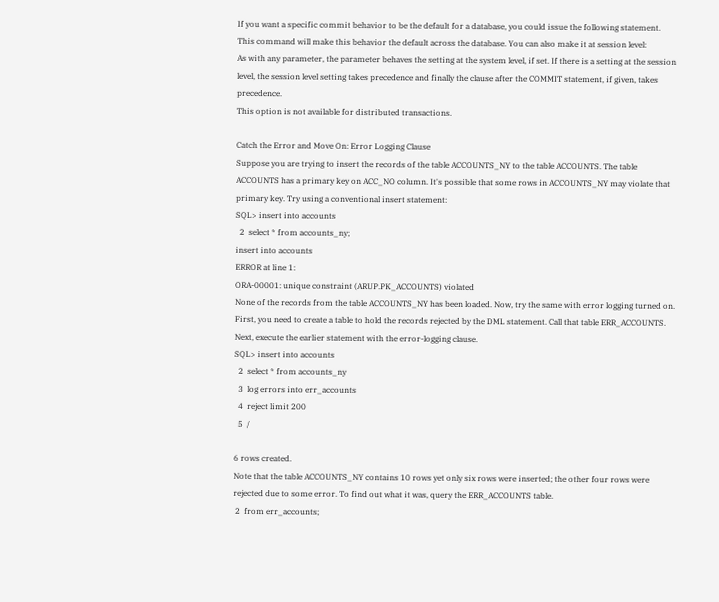If you want a specific commit behavior to be the default for a database, you could issue the following statement.
This command will make this behavior the default across the database. You can also make it at session level:
As with any parameter, the parameter behaves the setting at the system level, if set. If there is a setting at the session level, the session level setting takes precedence and finally the clause after the COMMIT statement, if given, takes precedence.
This option is not available for distributed transactions.

Catch the Error and Move On: Error Logging Clause
Suppose you are trying to insert the records of the table ACCOUNTS_NY to the table ACCOUNTS. The table ACCOUNTS has a primary key on ACC_NO column. It's possible that some rows in ACCOUNTS_NY may violate that primary key. Try using a conventional insert statement:
SQL> insert into accounts
  2  select * from accounts_ny;
insert into accounts
ERROR at line 1:
ORA-00001: unique constraint (ARUP.PK_ACCOUNTS) violated
None of the records from the table ACCOUNTS_NY has been loaded. Now, try the same with error logging turned on. First, you need to create a table to hold the records rejected by the DML statement. Call that table ERR_ACCOUNTS.
Next, execute the earlier statement with the error-logging clause.
SQL> insert into accounts
  2  select * from accounts_ny
  3  log errors into err_accounts
  4  reject limit 200
  5  /

6 rows created.
Note that the table ACCOUNTS_NY contains 10 rows yet only six rows were inserted; the other four rows were rejected due to some error. To find out what it was, query the ERR_ACCOUNTS table.
 2  from err_accounts;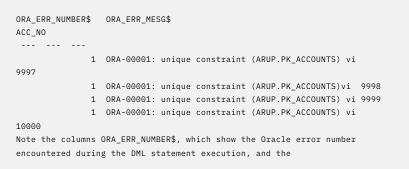ORA_ERR_NUMBER$   ORA_ERR_MESG$                                       ACC_NO
 ---  ---  ---
               1  ORA-00001: unique constraint (ARUP.PK_ACCOUNTS) vi  9997
               1  ORA-00001: unique constraint (ARUP.PK_ACCOUNTS)vi  9998
               1  ORA-00001: unique constraint (ARUP.PK_ACCOUNTS) vi 9999
               1  ORA-00001: unique constraint (ARUP.PK_ACCOUNTS) vi 10000
Note the columns ORA_ERR_NUMBER$, which show the Oracle error number encountered during the DML statement execution, and the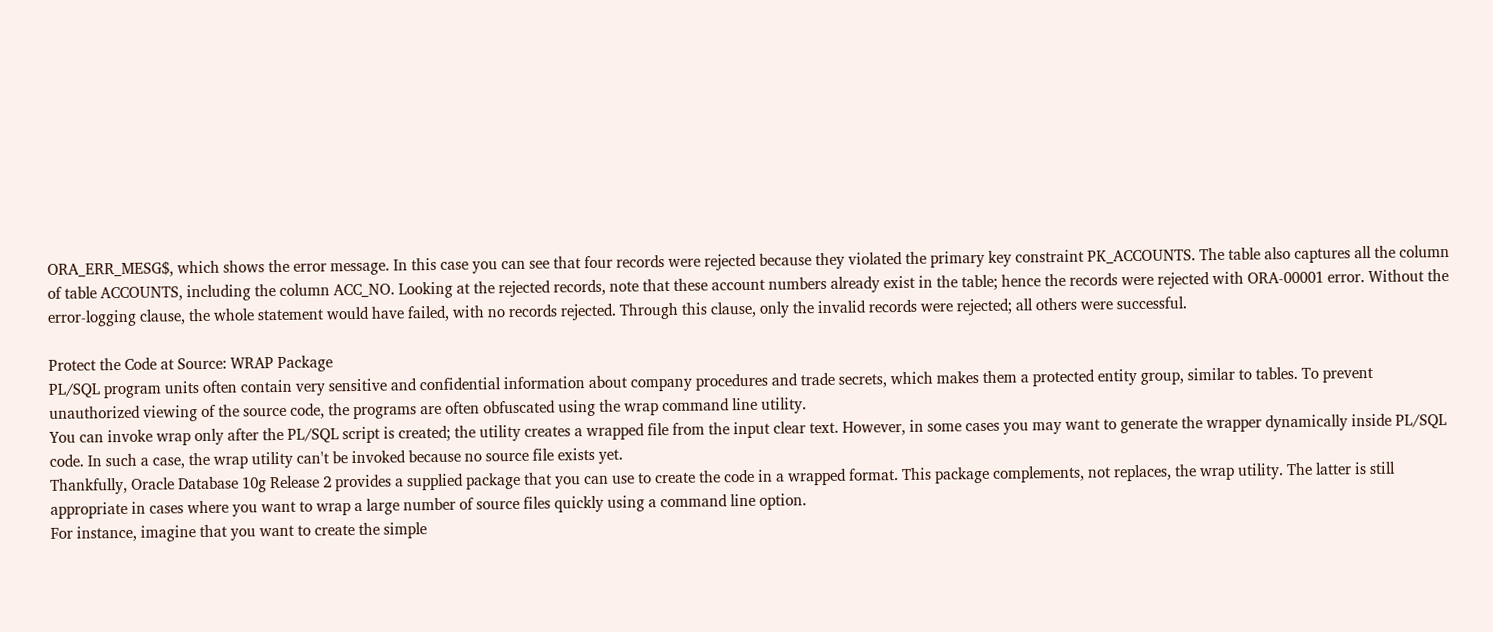ORA_ERR_MESG$, which shows the error message. In this case you can see that four records were rejected because they violated the primary key constraint PK_ACCOUNTS. The table also captures all the column of table ACCOUNTS, including the column ACC_NO. Looking at the rejected records, note that these account numbers already exist in the table; hence the records were rejected with ORA-00001 error. Without the error-logging clause, the whole statement would have failed, with no records rejected. Through this clause, only the invalid records were rejected; all others were successful.

Protect the Code at Source: WRAP Package
PL/SQL program units often contain very sensitive and confidential information about company procedures and trade secrets, which makes them a protected entity group, similar to tables. To prevent unauthorized viewing of the source code, the programs are often obfuscated using the wrap command line utility.
You can invoke wrap only after the PL/SQL script is created; the utility creates a wrapped file from the input clear text. However, in some cases you may want to generate the wrapper dynamically inside PL/SQL code. In such a case, the wrap utility can't be invoked because no source file exists yet.
Thankfully, Oracle Database 10g Release 2 provides a supplied package that you can use to create the code in a wrapped format. This package complements, not replaces, the wrap utility. The latter is still appropriate in cases where you want to wrap a large number of source files quickly using a command line option.
For instance, imagine that you want to create the simple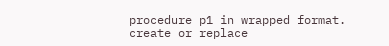procedure p1 in wrapped format.
create or replace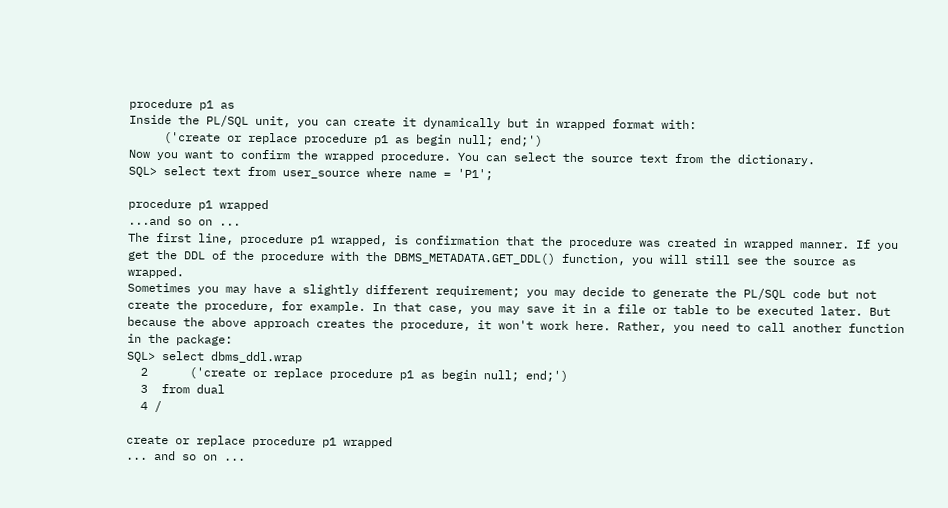procedure p1 as
Inside the PL/SQL unit, you can create it dynamically but in wrapped format with:
     ('create or replace procedure p1 as begin null; end;')
Now you want to confirm the wrapped procedure. You can select the source text from the dictionary.
SQL> select text from user_source where name = 'P1';

procedure p1 wrapped
...and so on ...
The first line, procedure p1 wrapped, is confirmation that the procedure was created in wrapped manner. If you get the DDL of the procedure with the DBMS_METADATA.GET_DDL() function, you will still see the source as wrapped.
Sometimes you may have a slightly different requirement; you may decide to generate the PL/SQL code but not create the procedure, for example. In that case, you may save it in a file or table to be executed later. But because the above approach creates the procedure, it won't work here. Rather, you need to call another function in the package:
SQL> select dbms_ddl.wrap
  2      ('create or replace procedure p1 as begin null; end;')
  3  from dual
  4 /

create or replace procedure p1 wrapped
... and so on ...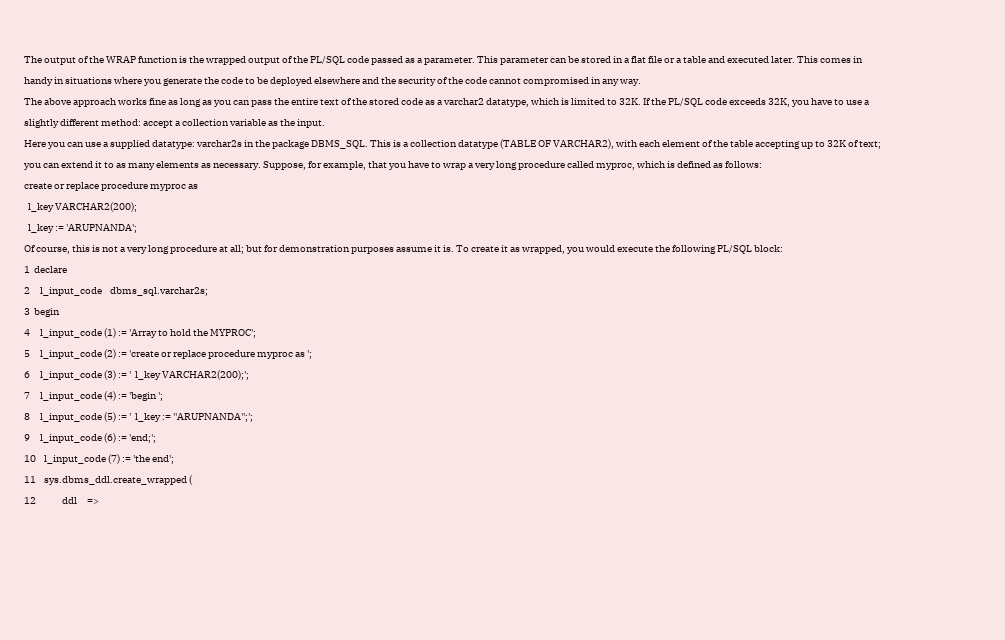The output of the WRAP function is the wrapped output of the PL/SQL code passed as a parameter. This parameter can be stored in a flat file or a table and executed later. This comes in handy in situations where you generate the code to be deployed elsewhere and the security of the code cannot compromised in any way.
The above approach works fine as long as you can pass the entire text of the stored code as a varchar2 datatype, which is limited to 32K. If the PL/SQL code exceeds 32K, you have to use a slightly different method: accept a collection variable as the input.
Here you can use a supplied datatype: varchar2s in the package DBMS_SQL. This is a collection datatype (TABLE OF VARCHAR2), with each element of the table accepting up to 32K of text; you can extend it to as many elements as necessary. Suppose, for example, that you have to wrap a very long procedure called myproc, which is defined as follows:
create or replace procedure myproc as
  l_key VARCHAR2(200);
  l_key := 'ARUPNANDA';
Of course, this is not a very long procedure at all; but for demonstration purposes assume it is. To create it as wrapped, you would execute the following PL/SQL block:
1  declare
2     l_input_code    dbms_sql.varchar2s;
3  begin
4     l_input_code (1) := 'Array to hold the MYPROC';
5     l_input_code (2) := 'create or replace procedure myproc as ';
6     l_input_code (3) := '  l_key VARCHAR2(200);';
7     l_input_code (4) := 'begin ';
8     l_input_code (5) := '  l_key := ''ARUPNANDA'';';
9     l_input_code (6) := 'end;';
10    l_input_code (7) := 'the end';
11    sys.dbms_ddl.create_wrapped (
12             ddl     =>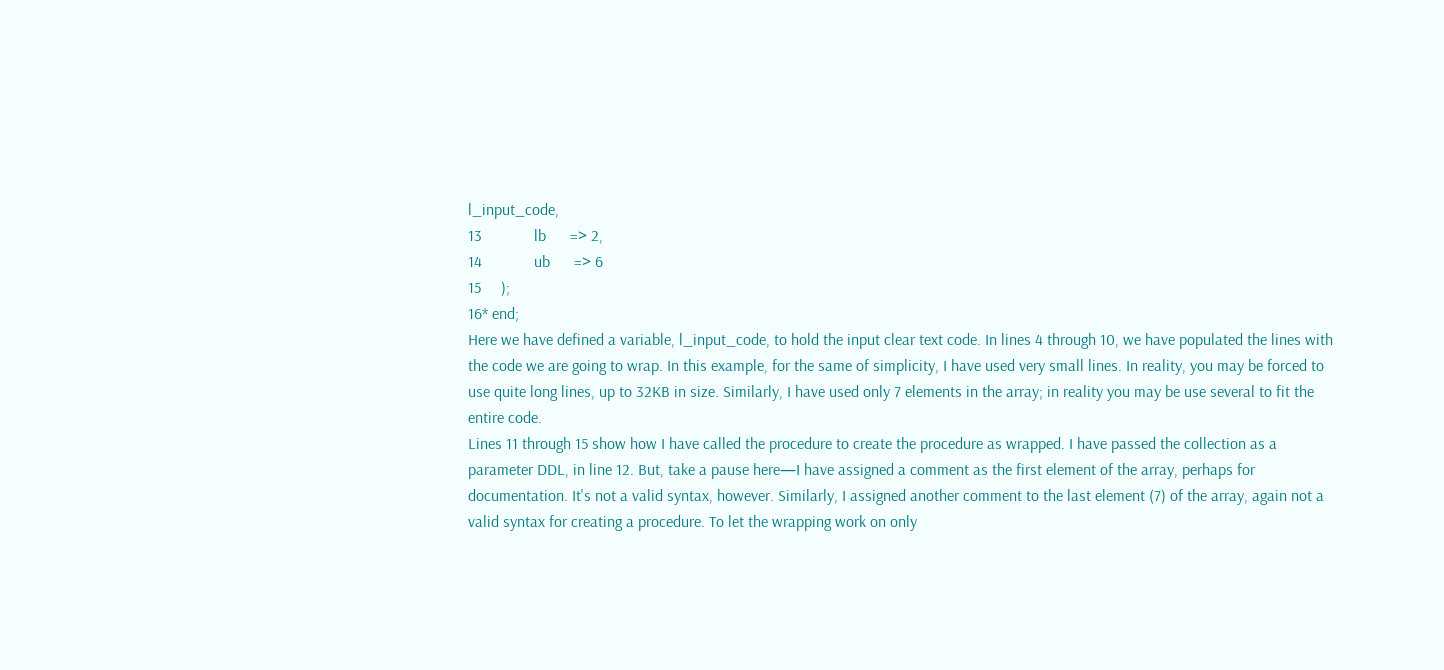l_input_code,
13             lb      => 2,
14             ub      => 6
15     );
16* end;
Here we have defined a variable, l_input_code, to hold the input clear text code. In lines 4 through 10, we have populated the lines with the code we are going to wrap. In this example, for the same of simplicity, I have used very small lines. In reality, you may be forced to use quite long lines, up to 32KB in size. Similarly, I have used only 7 elements in the array; in reality you may be use several to fit the entire code.
Lines 11 through 15 show how I have called the procedure to create the procedure as wrapped. I have passed the collection as a parameter DDL, in line 12. But, take a pause here—I have assigned a comment as the first element of the array, perhaps for documentation. It's not a valid syntax, however. Similarly, I assigned another comment to the last element (7) of the array, again not a valid syntax for creating a procedure. To let the wrapping work on only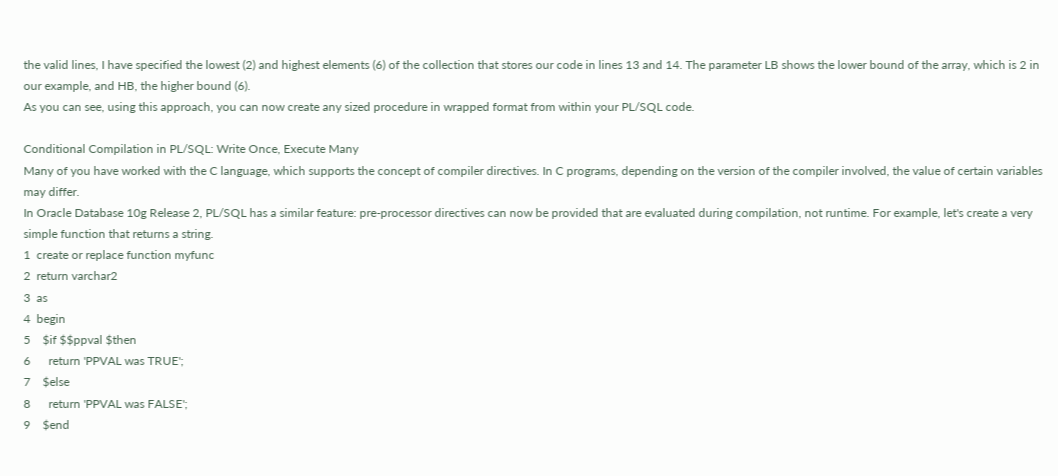the valid lines, I have specified the lowest (2) and highest elements (6) of the collection that stores our code in lines 13 and 14. The parameter LB shows the lower bound of the array, which is 2 in our example, and HB, the higher bound (6).
As you can see, using this approach, you can now create any sized procedure in wrapped format from within your PL/SQL code.

Conditional Compilation in PL/SQL: Write Once, Execute Many
Many of you have worked with the C language, which supports the concept of compiler directives. In C programs, depending on the version of the compiler involved, the value of certain variables may differ.
In Oracle Database 10g Release 2, PL/SQL has a similar feature: pre-processor directives can now be provided that are evaluated during compilation, not runtime. For example, let's create a very simple function that returns a string.
1  create or replace function myfunc
2  return varchar2
3  as
4  begin
5    $if $$ppval $then
6      return 'PPVAL was TRUE';
7    $else
8      return 'PPVAL was FALSE';
9    $end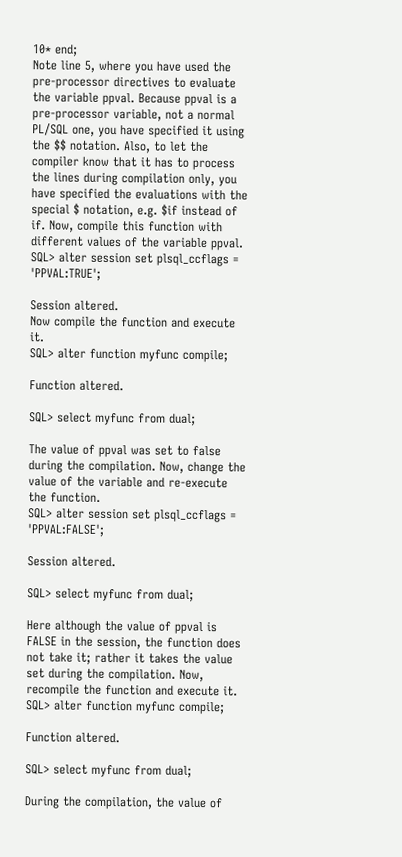10* end;
Note line 5, where you have used the pre-processor directives to evaluate the variable ppval. Because ppval is a pre-processor variable, not a normal PL/SQL one, you have specified it using the $$ notation. Also, to let the compiler know that it has to process the lines during compilation only, you have specified the evaluations with the special $ notation, e.g. $if instead of if. Now, compile this function with different values of the variable ppval.
SQL> alter session set plsql_ccflags = 'PPVAL:TRUE';

Session altered.
Now compile the function and execute it.
SQL> alter function myfunc compile;

Function altered.

SQL> select myfunc from dual;

The value of ppval was set to false during the compilation. Now, change the value of the variable and re-execute the function.
SQL> alter session set plsql_ccflags = 'PPVAL:FALSE';

Session altered.

SQL> select myfunc from dual;

Here although the value of ppval is FALSE in the session, the function does not take it; rather it takes the value set during the compilation. Now, recompile the function and execute it.
SQL> alter function myfunc compile;

Function altered.

SQL> select myfunc from dual;

During the compilation, the value of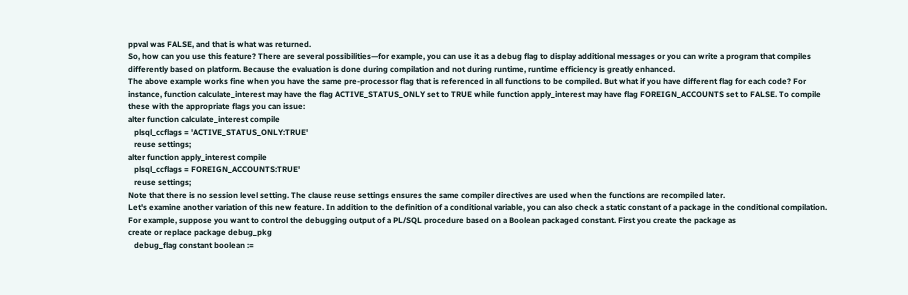ppval was FALSE, and that is what was returned.
So, how can you use this feature? There are several possibilities—for example, you can use it as a debug flag to display additional messages or you can write a program that compiles differently based on platform. Because the evaluation is done during compilation and not during runtime, runtime efficiency is greatly enhanced.
The above example works fine when you have the same pre-processor flag that is referenced in all functions to be compiled. But what if you have different flag for each code? For instance, function calculate_interest may have the flag ACTIVE_STATUS_ONLY set to TRUE while function apply_interest may have flag FOREIGN_ACCOUNTS set to FALSE. To compile these with the appropriate flags you can issue:
alter function calculate_interest compile
   plsql_ccflags = 'ACTIVE_STATUS_ONLY:TRUE'
   reuse settings;
alter function apply_interest compile
   plsql_ccflags = FOREIGN_ACCOUNTS:TRUE'
   reuse settings;
Note that there is no session level setting. The clause reuse settings ensures the same compiler directives are used when the functions are recompiled later.
Let's examine another variation of this new feature. In addition to the definition of a conditional variable, you can also check a static constant of a package in the conditional compilation. For example, suppose you want to control the debugging output of a PL/SQL procedure based on a Boolean packaged constant. First you create the package as
create or replace package debug_pkg
   debug_flag constant boolean :=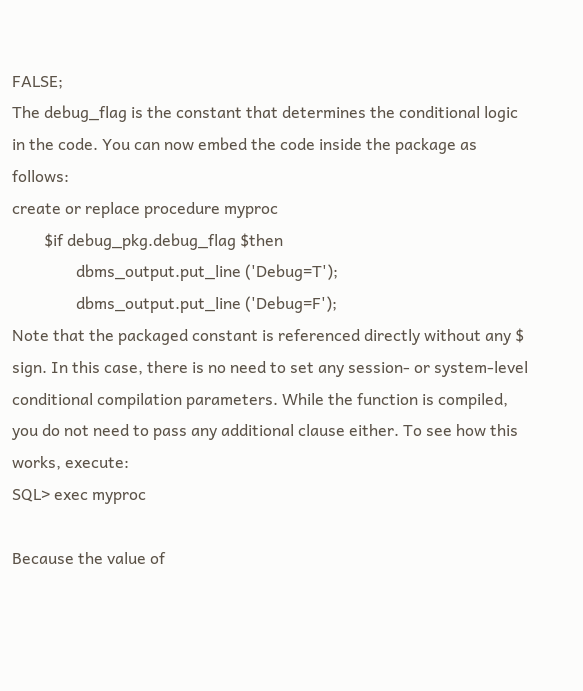FALSE;
The debug_flag is the constant that determines the conditional logic in the code. You can now embed the code inside the package as follows:
create or replace procedure myproc
        $if debug_pkg.debug_flag $then
                dbms_output.put_line ('Debug=T');
                dbms_output.put_line ('Debug=F');
Note that the packaged constant is referenced directly without any $ sign. In this case, there is no need to set any session- or system-level conditional compilation parameters. While the function is compiled, you do not need to pass any additional clause either. To see how this works, execute:
SQL> exec myproc

Because the value of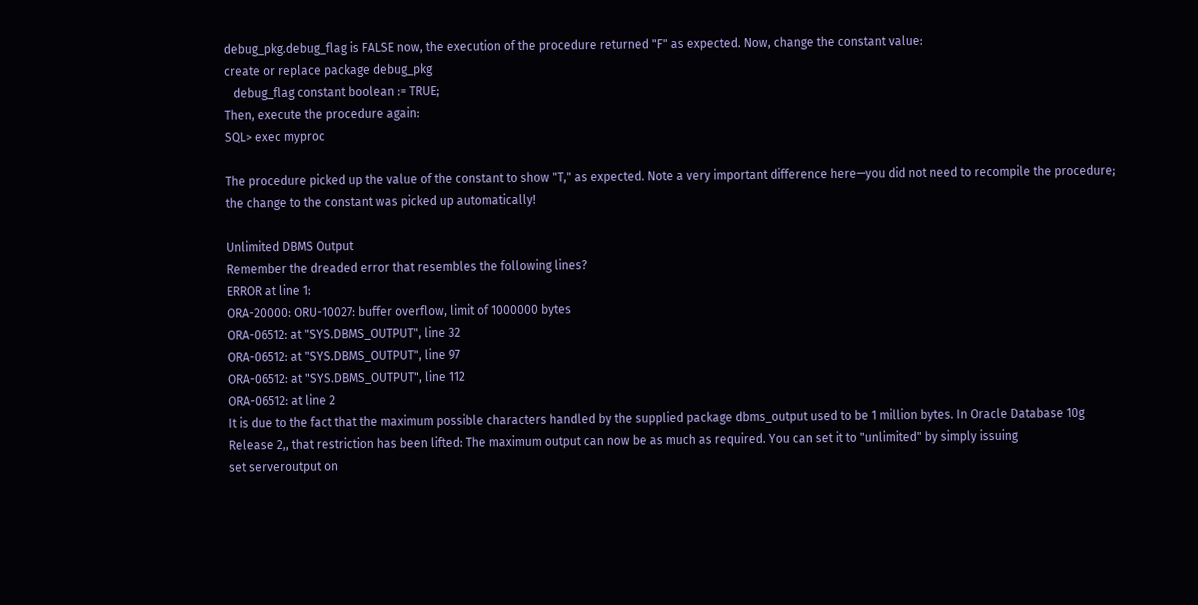debug_pkg.debug_flag is FALSE now, the execution of the procedure returned "F" as expected. Now, change the constant value:
create or replace package debug_pkg
   debug_flag constant boolean := TRUE;
Then, execute the procedure again:
SQL> exec myproc

The procedure picked up the value of the constant to show "T," as expected. Note a very important difference here—you did not need to recompile the procedure; the change to the constant was picked up automatically!

Unlimited DBMS Output
Remember the dreaded error that resembles the following lines?
ERROR at line 1:
ORA-20000: ORU-10027: buffer overflow, limit of 1000000 bytes
ORA-06512: at "SYS.DBMS_OUTPUT", line 32
ORA-06512: at "SYS.DBMS_OUTPUT", line 97
ORA-06512: at "SYS.DBMS_OUTPUT", line 112
ORA-06512: at line 2
It is due to the fact that the maximum possible characters handled by the supplied package dbms_output used to be 1 million bytes. In Oracle Database 10g Release 2,, that restriction has been lifted: The maximum output can now be as much as required. You can set it to "unlimited" by simply issuing
set serveroutput on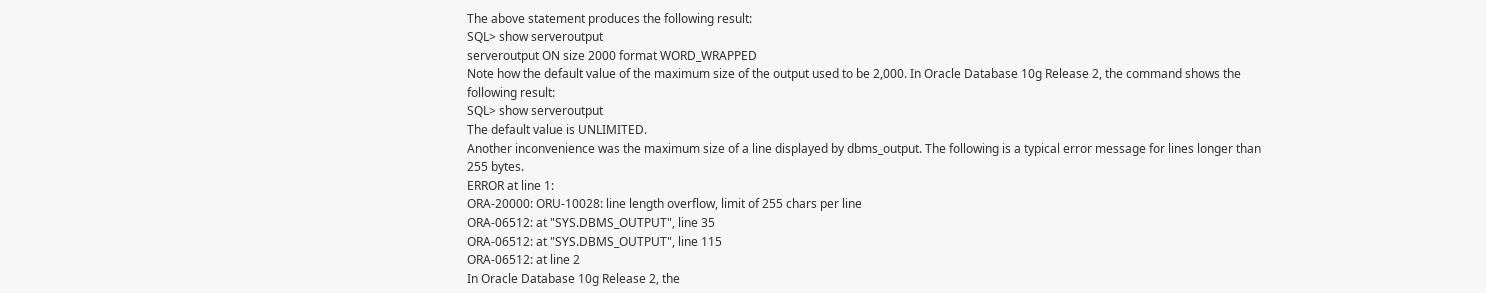The above statement produces the following result:
SQL> show serveroutput
serveroutput ON size 2000 format WORD_WRAPPED
Note how the default value of the maximum size of the output used to be 2,000. In Oracle Database 10g Release 2, the command shows the following result:
SQL> show serveroutput
The default value is UNLIMITED.
Another inconvenience was the maximum size of a line displayed by dbms_output. The following is a typical error message for lines longer than 255 bytes.
ERROR at line 1:
ORA-20000: ORU-10028: line length overflow, limit of 255 chars per line
ORA-06512: at "SYS.DBMS_OUTPUT", line 35
ORA-06512: at "SYS.DBMS_OUTPUT", line 115
ORA-06512: at line 2
In Oracle Database 10g Release 2, the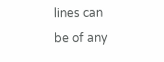lines can be of any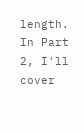length.
In Part 2, I'll cover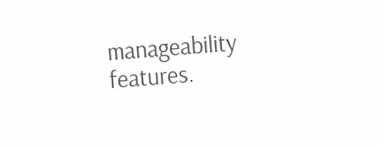manageability features.